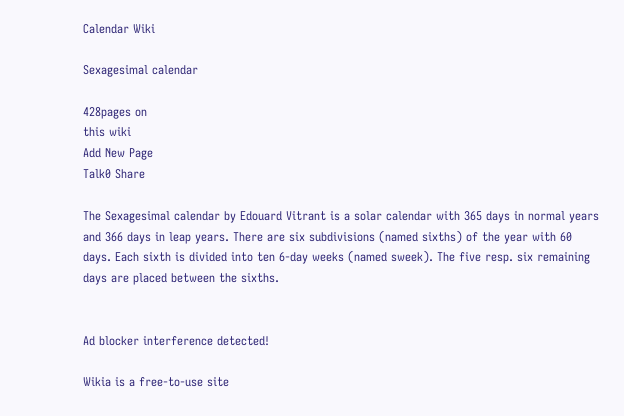Calendar Wiki

Sexagesimal calendar

428pages on
this wiki
Add New Page
Talk0 Share

The Sexagesimal calendar by Edouard Vitrant is a solar calendar with 365 days in normal years and 366 days in leap years. There are six subdivisions (named sixths) of the year with 60 days. Each sixth is divided into ten 6-day weeks (named sweek). The five resp. six remaining days are placed between the sixths.


Ad blocker interference detected!

Wikia is a free-to-use site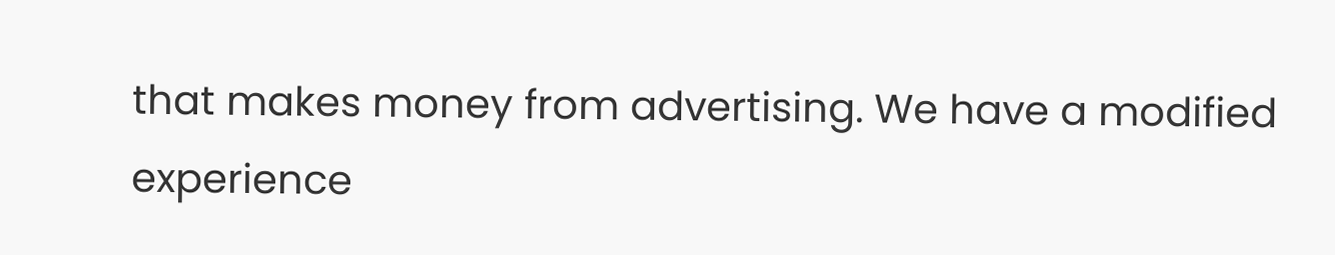that makes money from advertising. We have a modified experience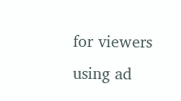for viewers using ad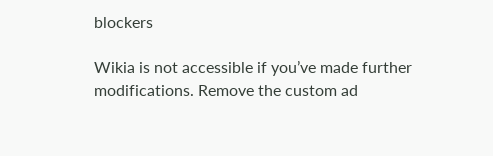blockers

Wikia is not accessible if you’ve made further modifications. Remove the custom ad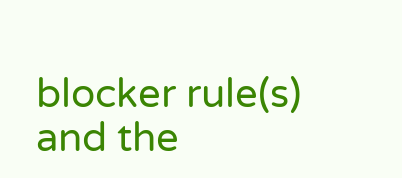blocker rule(s) and the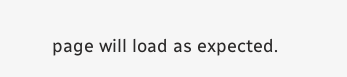page will load as expected.